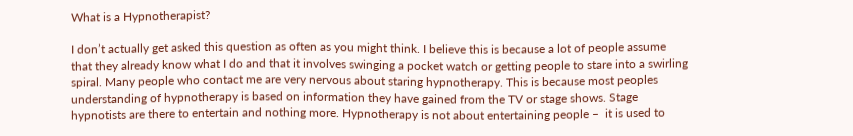What is a Hypnotherapist?

I don’t actually get asked this question as often as you might think. I believe this is because a lot of people assume that they already know what I do and that it involves swinging a pocket watch or getting people to stare into a swirling spiral. Many people who contact me are very nervous about staring hypnotherapy. This is because most peoples understanding of hypnotherapy is based on information they have gained from the TV or stage shows. Stage hypnotists are there to entertain and nothing more. Hypnotherapy is not about entertaining people –  it is used to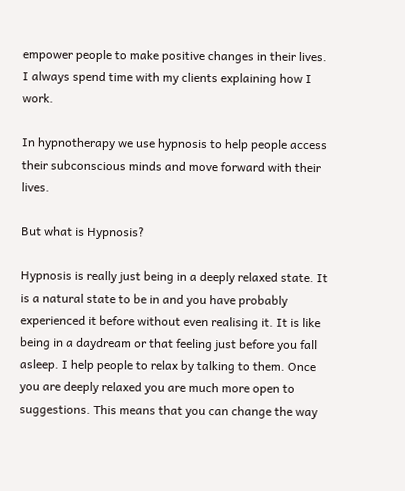empower people to make positive changes in their lives. I always spend time with my clients explaining how I work.

In hypnotherapy we use hypnosis to help people access their subconscious minds and move forward with their lives.

But what is Hypnosis?

Hypnosis is really just being in a deeply relaxed state. It is a natural state to be in and you have probably experienced it before without even realising it. It is like being in a daydream or that feeling just before you fall asleep. I help people to relax by talking to them. Once you are deeply relaxed you are much more open to suggestions. This means that you can change the way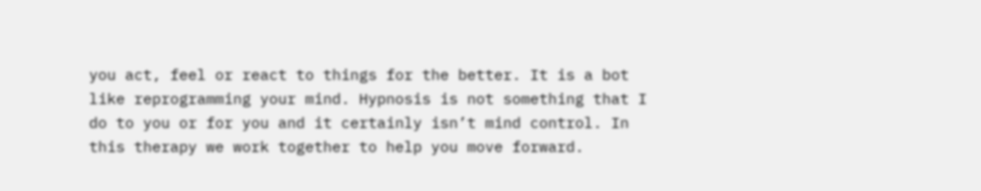you act, feel or react to things for the better. It is a bot like reprogramming your mind. Hypnosis is not something that I do to you or for you and it certainly isn’t mind control. In this therapy we work together to help you move forward.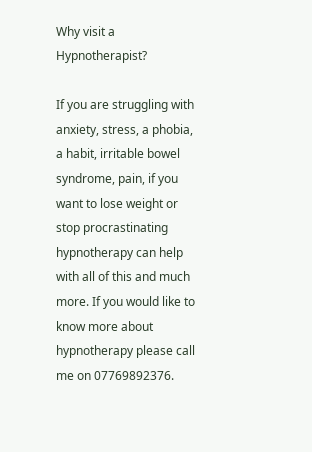Why visit a Hypnotherapist?

If you are struggling with anxiety, stress, a phobia, a habit, irritable bowel syndrome, pain, if you want to lose weight or stop procrastinating hypnotherapy can help with all of this and much more. If you would like to know more about hypnotherapy please call me on 07769892376.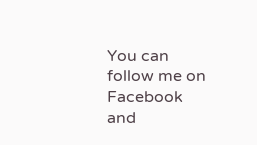You can follow me on Facebook and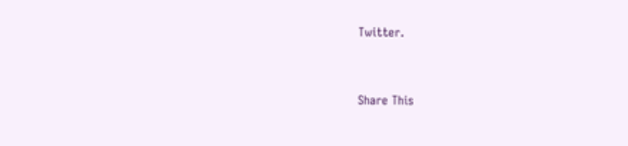Twitter.


Share This